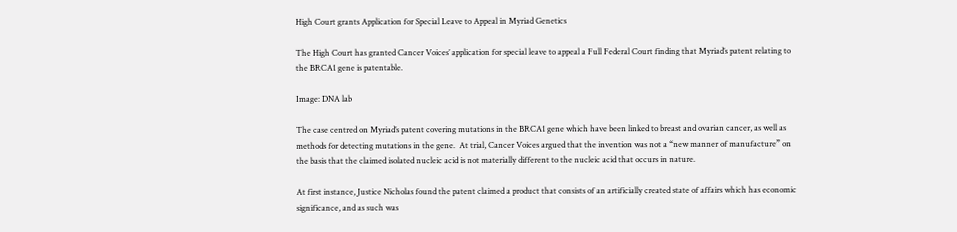High Court grants Application for Special Leave to Appeal in Myriad Genetics

The High Court has granted Cancer Voices’ application for special leave to appeal a Full Federal Court finding that Myriad’s patent relating to the BRCA1 gene is patentable.

Image: DNA lab

The case centred on Myriad’s patent covering mutations in the BRCA1 gene which have been linked to breast and ovarian cancer, as well as methods for detecting mutations in the gene.  At trial, Cancer Voices argued that the invention was not a “new manner of manufacture” on the basis that the claimed isolated nucleic acid is not materially different to the nucleic acid that occurs in nature.

At first instance, Justice Nicholas found the patent claimed a product that consists of an artificially created state of affairs which has economic significance, and as such was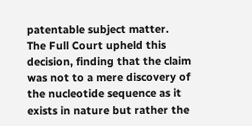patentable subject matter.  The Full Court upheld this decision, finding that the claim was not to a mere discovery of the nucleotide sequence as it exists in nature but rather the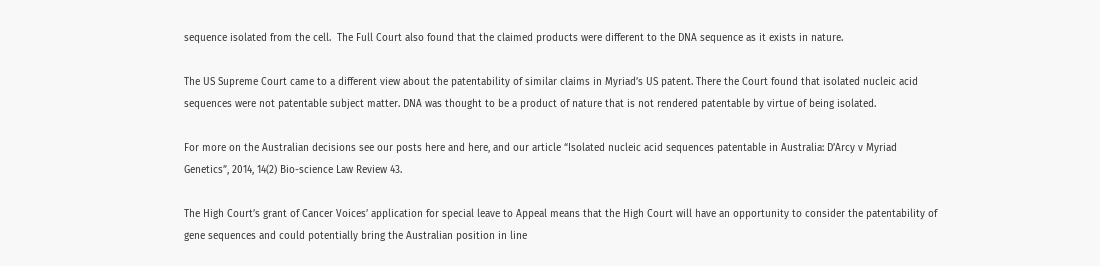sequence isolated from the cell.  The Full Court also found that the claimed products were different to the DNA sequence as it exists in nature.

The US Supreme Court came to a different view about the patentability of similar claims in Myriad’s US patent. There the Court found that isolated nucleic acid sequences were not patentable subject matter. DNA was thought to be a product of nature that is not rendered patentable by virtue of being isolated.

For more on the Australian decisions see our posts here and here, and our article “Isolated nucleic acid sequences patentable in Australia: D’Arcy v Myriad Genetics”, 2014, 14(2) Bio-science Law Review 43.

The High Court’s grant of Cancer Voices’ application for special leave to Appeal means that the High Court will have an opportunity to consider the patentability of gene sequences and could potentially bring the Australian position in line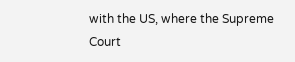with the US, where the Supreme Court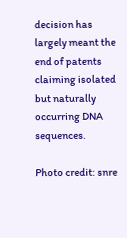decision has largely meant the end of patents claiming isolated but naturally occurring DNA sequences.

Photo credit: snre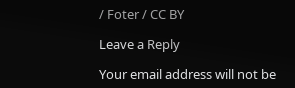/ Foter / CC BY

Leave a Reply

Your email address will not be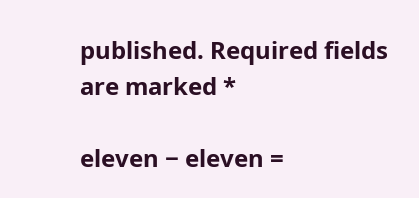published. Required fields are marked *

eleven − eleven =